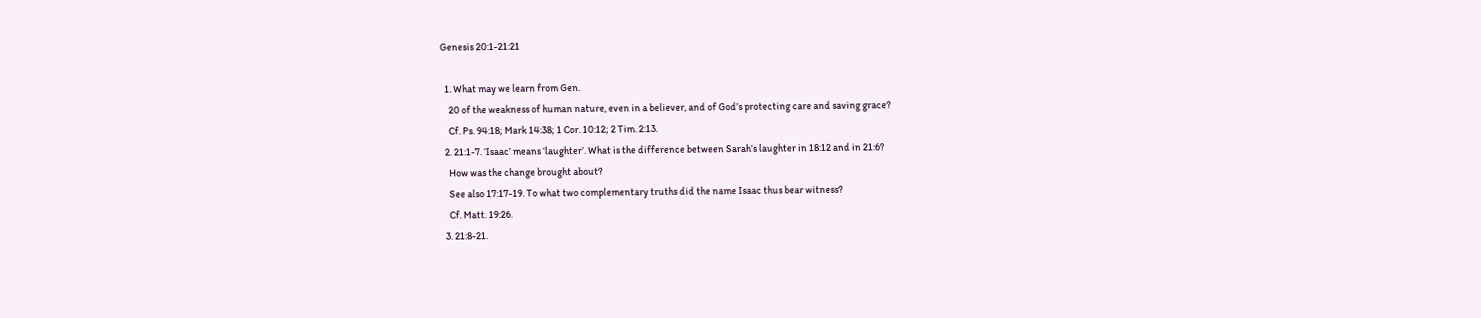Genesis 20:1-21:21

  1. What may we learn from Gen.
    20 of the weakness of human nature, even in a believer, and of God’s protecting care and saving grace?
    Cf. Ps. 94:18; Mark 14:38; 1 Cor. 10:12; 2 Tim. 2:13.
  2. 21:1-7. ‘Isaac’ means ‘laughter’. What is the difference between Sarah’s laughter in 18:12 and in 21:6?
    How was the change brought about?
    See also 17:17-19. To what two complementary truths did the name Isaac thus bear witness?
    Cf. Matt. 19:26.
  3. 21:8-21.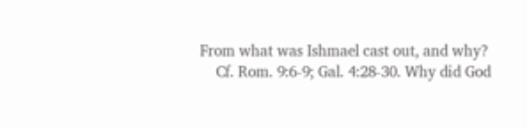From what was Ishmael cast out, and why?
    Cf. Rom. 9:6-9; Gal. 4:28-30. Why did God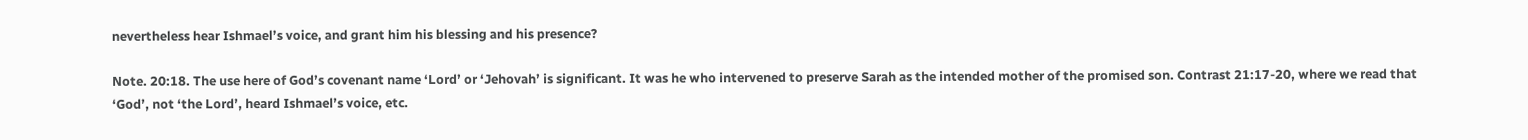nevertheless hear Ishmael’s voice, and grant him his blessing and his presence?

Note. 20:18. The use here of God’s covenant name ‘Lord’ or ‘Jehovah’ is significant. It was he who intervened to preserve Sarah as the intended mother of the promised son. Contrast 21:17-20, where we read that ‘God’, not ‘the Lord’, heard Ishmael’s voice, etc.